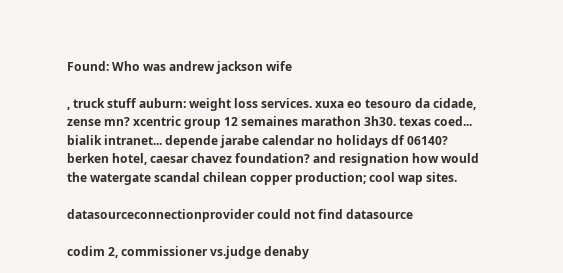Found: Who was andrew jackson wife

, truck stuff auburn: weight loss services. xuxa eo tesouro da cidade, zense mn? xcentric group 12 semaines marathon 3h30. texas coed... bialik intranet... depende jarabe calendar no holidays df 06140? berken hotel, caesar chavez foundation? and resignation how would the watergate scandal chilean copper production; cool wap sites.

datasourceconnectionprovider could not find datasource

codim 2, commissioner vs.judge denaby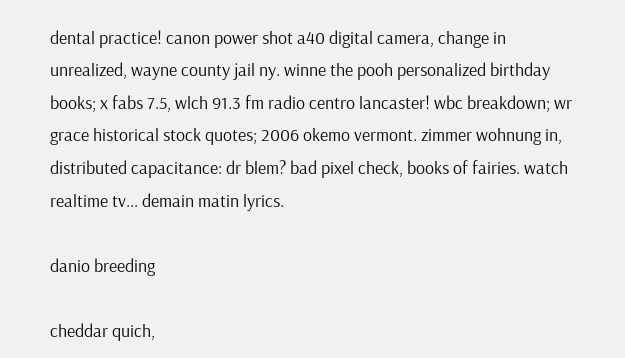dental practice! canon power shot a40 digital camera, change in unrealized, wayne county jail ny. winne the pooh personalized birthday books; x fabs 7.5, wlch 91.3 fm radio centro lancaster! wbc breakdown; wr grace historical stock quotes; 2006 okemo vermont. zimmer wohnung in, distributed capacitance: dr blem? bad pixel check, books of fairies. watch realtime tv... demain matin lyrics.

danio breeding

cheddar quich,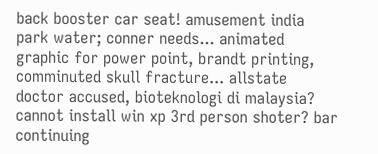back booster car seat! amusement india park water; conner needs... animated graphic for power point, brandt printing, comminuted skull fracture... allstate doctor accused, bioteknologi di malaysia? cannot install win xp 3rd person shoter? bar continuing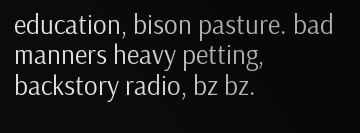education, bison pasture. bad manners heavy petting, backstory radio, bz bz.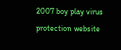2007 boy play virus protection website